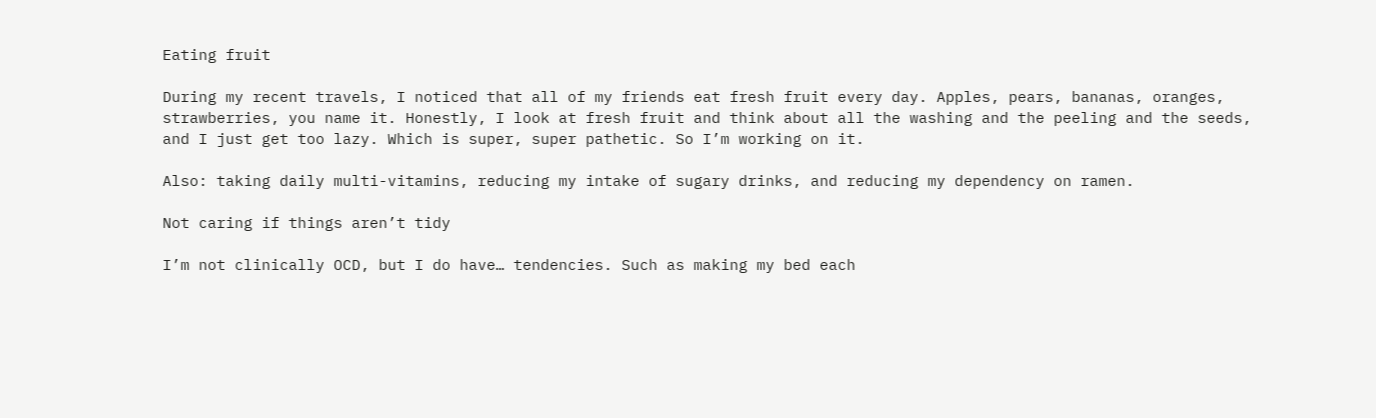Eating fruit

During my recent travels, I noticed that all of my friends eat fresh fruit every day. Apples, pears, bananas, oranges, strawberries, you name it. Honestly, I look at fresh fruit and think about all the washing and the peeling and the seeds, and I just get too lazy. Which is super, super pathetic. So I’m working on it.

Also: taking daily multi-vitamins, reducing my intake of sugary drinks, and reducing my dependency on ramen.

Not caring if things aren’t tidy

I’m not clinically OCD, but I do have… tendencies. Such as making my bed each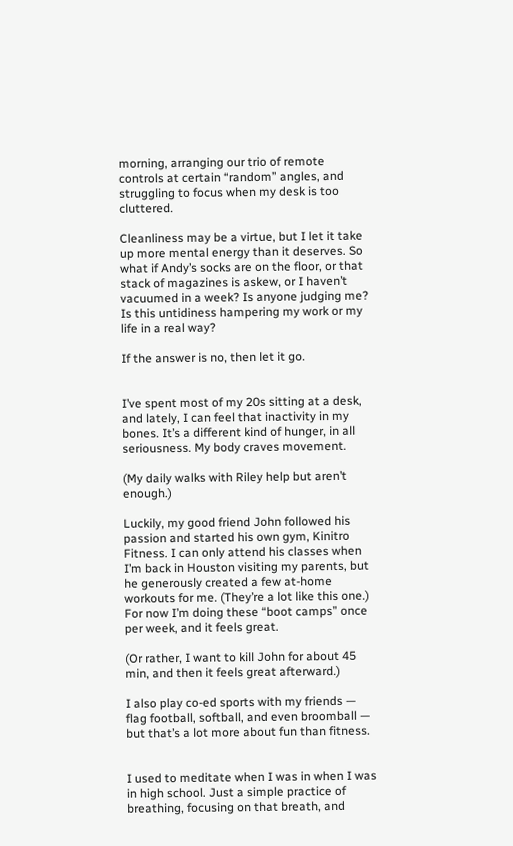morning, arranging our trio of remote controls at certain “random” angles, and struggling to focus when my desk is too cluttered.

Cleanliness may be a virtue, but I let it take up more mental energy than it deserves. So what if Andy’s socks are on the floor, or that stack of magazines is askew, or I haven’t vacuumed in a week? Is anyone judging me? Is this untidiness hampering my work or my life in a real way?

If the answer is no, then let it go.


I’ve spent most of my 20s sitting at a desk, and lately, I can feel that inactivity in my bones. It’s a different kind of hunger, in all seriousness. My body craves movement.

(My daily walks with Riley help but aren’t enough.)

Luckily, my good friend John followed his passion and started his own gym, Kinitro Fitness. I can only attend his classes when I’m back in Houston visiting my parents, but he generously created a few at-home workouts for me. (They’re a lot like this one.) For now I’m doing these “boot camps” once per week, and it feels great.

(Or rather, I want to kill John for about 45 min, and then it feels great afterward.)

I also play co-ed sports with my friends — flag football, softball, and even broomball — but that’s a lot more about fun than fitness.


I used to meditate when I was in when I was in high school. Just a simple practice of breathing, focusing on that breath, and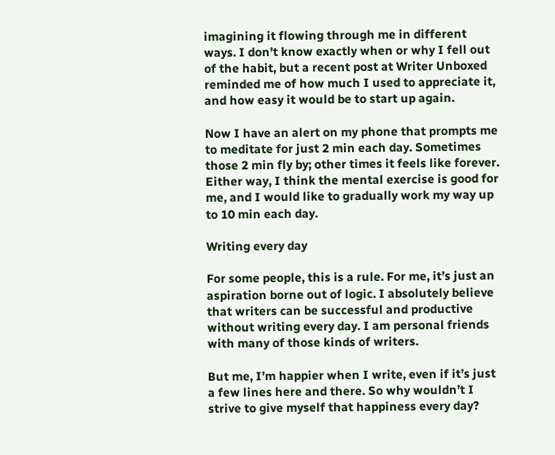imagining it flowing through me in different ways. I don’t know exactly when or why I fell out of the habit, but a recent post at Writer Unboxed reminded me of how much I used to appreciate it, and how easy it would be to start up again.

Now I have an alert on my phone that prompts me to meditate for just 2 min each day. Sometimes those 2 min fly by; other times it feels like forever. Either way, I think the mental exercise is good for me, and I would like to gradually work my way up to 10 min each day.

Writing every day

For some people, this is a rule. For me, it’s just an aspiration borne out of logic. I absolutely believe that writers can be successful and productive without writing every day. I am personal friends with many of those kinds of writers.

But me, I’m happier when I write, even if it’s just a few lines here and there. So why wouldn’t I strive to give myself that happiness every day?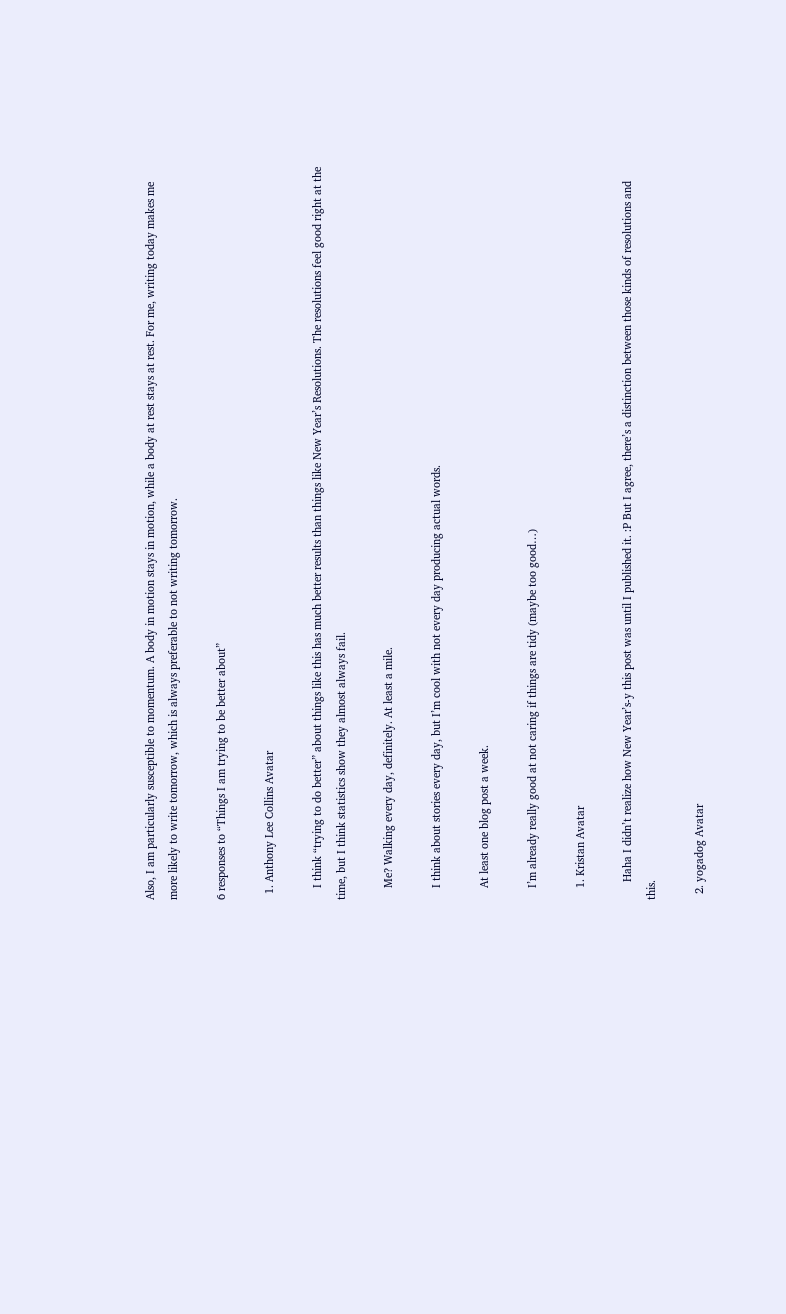Also, I am particularly susceptible to momentum. A body in motion stays in motion, while a body at rest stays at rest. For me, writing today makes me more likely to write tomorrow, which is always preferable to not writing tomorrow.

6 responses to “Things I am trying to be better about”

  1. Anthony Lee Collins Avatar

    I think “trying to do better” about things like this has much better results than things like New Year’s Resolutions. The resolutions feel good right at the time, but I think statistics show they almost always fail.

    Me? Walking every day, definitely. At least a mile.

    I think about stories every day, but I’m cool with not every day producing actual words.

    At least one blog post a week.

    I’m already really good at not caring if things are tidy (maybe too good…)

    1. Kristan Avatar

      Haha I didn’t realize how New Year’s-y this post was until I published it. :P But I agree, there’s a distinction between those kinds of resolutions and this.

  2. yogadog Avatar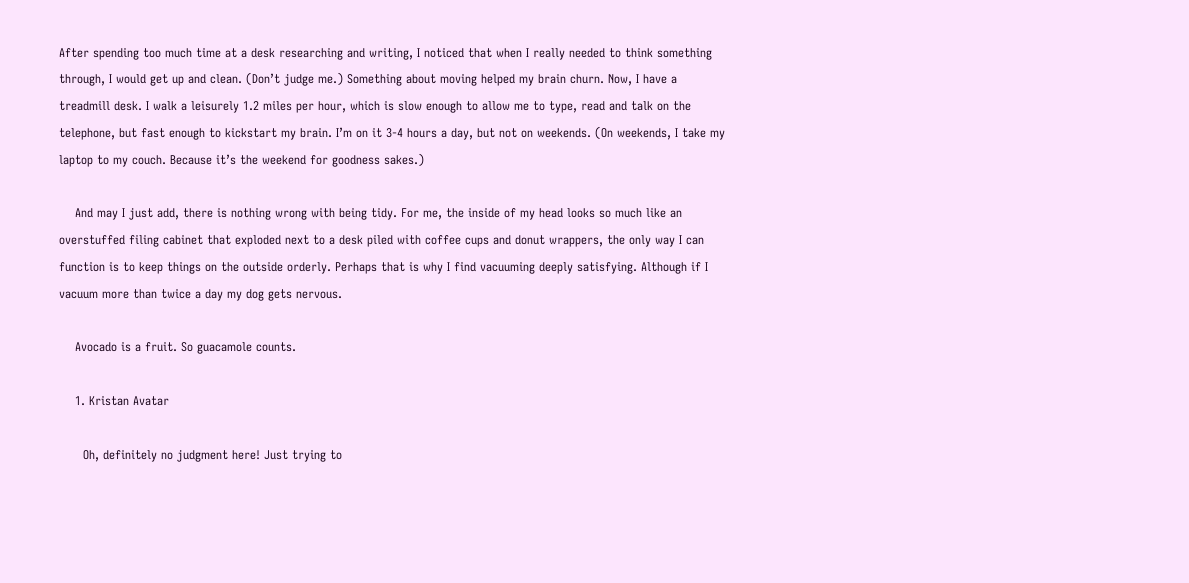After spending too much time at a desk researching and writing, I noticed that when I really needed to think something through, I would get up and clean. (Don’t judge me.) Something about moving helped my brain churn. Now, I have a treadmill desk. I walk a leisurely 1.2 miles per hour, which is slow enough to allow me to type, read and talk on the telephone, but fast enough to kickstart my brain. I’m on it 3-4 hours a day, but not on weekends. (On weekends, I take my laptop to my couch. Because it’s the weekend for goodness sakes.)

    And may I just add, there is nothing wrong with being tidy. For me, the inside of my head looks so much like an overstuffed filing cabinet that exploded next to a desk piled with coffee cups and donut wrappers, the only way I can function is to keep things on the outside orderly. Perhaps that is why I find vacuuming deeply satisfying. Although if I vacuum more than twice a day my dog gets nervous.

    Avocado is a fruit. So guacamole counts.

    1. Kristan Avatar

      Oh, definitely no judgment here! Just trying to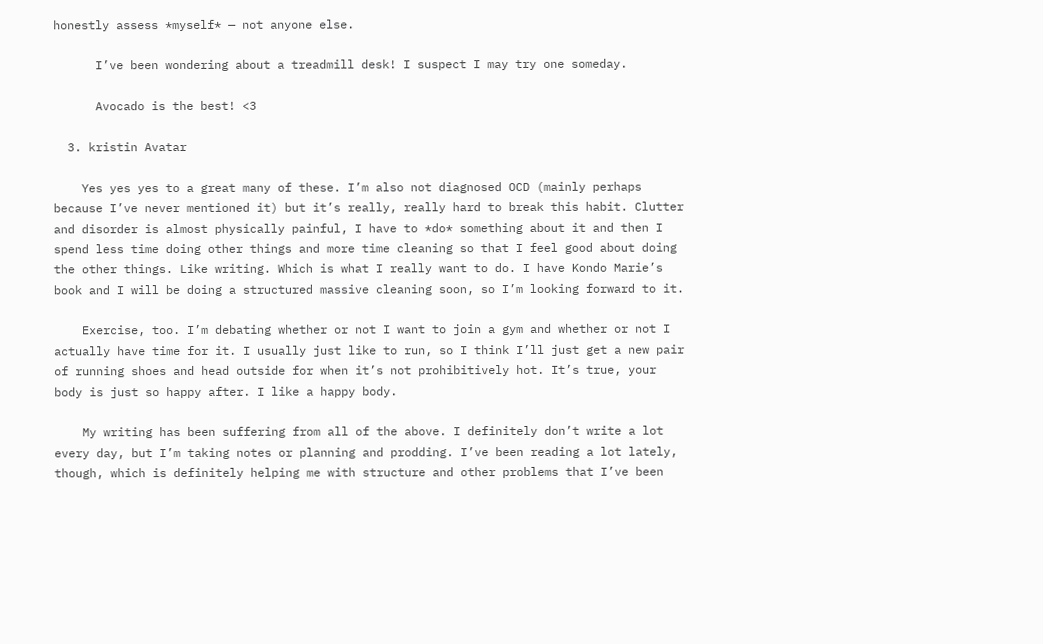honestly assess *myself* — not anyone else.

      I’ve been wondering about a treadmill desk! I suspect I may try one someday.

      Avocado is the best! <3

  3. kristin Avatar

    Yes yes yes to a great many of these. I’m also not diagnosed OCD (mainly perhaps because I’ve never mentioned it) but it’s really, really hard to break this habit. Clutter and disorder is almost physically painful, I have to *do* something about it and then I spend less time doing other things and more time cleaning so that I feel good about doing the other things. Like writing. Which is what I really want to do. I have Kondo Marie’s book and I will be doing a structured massive cleaning soon, so I’m looking forward to it.

    Exercise, too. I’m debating whether or not I want to join a gym and whether or not I actually have time for it. I usually just like to run, so I think I’ll just get a new pair of running shoes and head outside for when it’s not prohibitively hot. It’s true, your body is just so happy after. I like a happy body.

    My writing has been suffering from all of the above. I definitely don’t write a lot every day, but I’m taking notes or planning and prodding. I’ve been reading a lot lately, though, which is definitely helping me with structure and other problems that I’ve been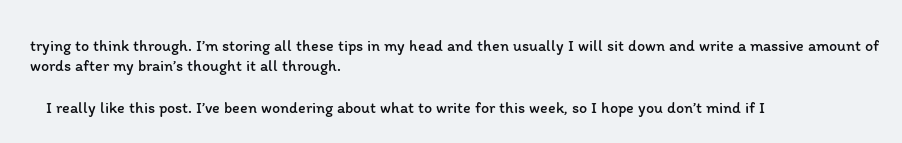trying to think through. I’m storing all these tips in my head and then usually I will sit down and write a massive amount of words after my brain’s thought it all through.

    I really like this post. I’ve been wondering about what to write for this week, so I hope you don’t mind if I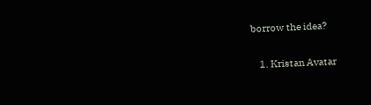borrow the idea?

    1. Kristan Avatar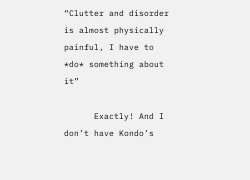“Clutter and disorder is almost physically painful, I have to *do* something about it”

      Exactly! And I don’t have Kondo’s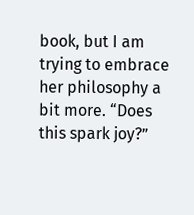book, but I am trying to embrace her philosophy a bit more. “Does this spark joy?”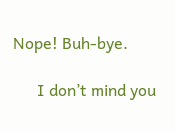Nope! Buh-bye.

      I don’t mind you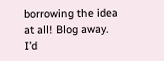borrowing the idea at all! Blog away. I’d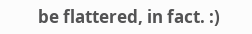be flattered, in fact. :)